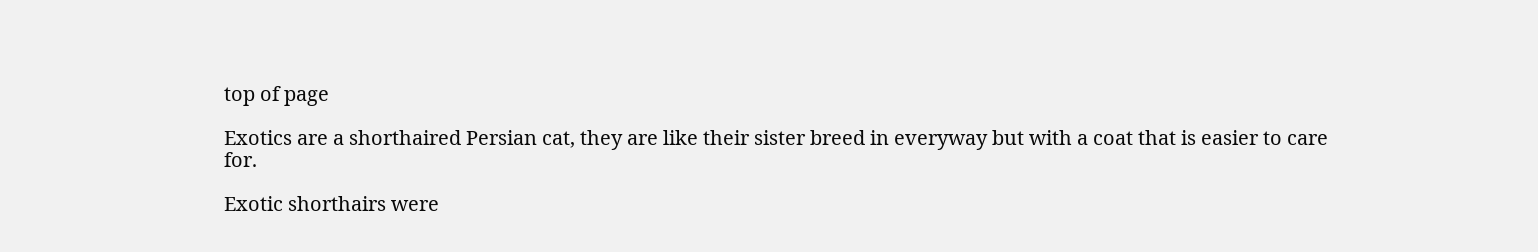top of page

Exotics are a shorthaired Persian cat, they are like their sister breed in everyway but with a coat that is easier to care for.

Exotic shorthairs were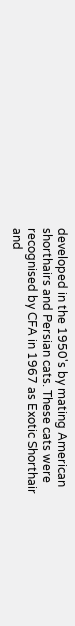developed in the 1950's by mating American shorthairs and Persian cats. These cats were recognised by CFA in 1967 as Exotic Shorthair and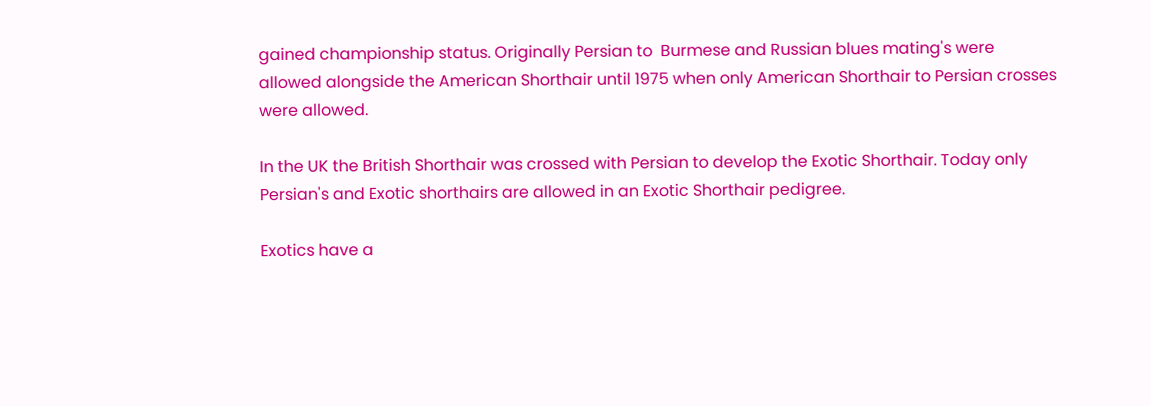gained championship status. Originally Persian to  Burmese and Russian blues mating's were allowed alongside the American Shorthair until 1975 when only American Shorthair to Persian crosses were allowed.

In the UK the British Shorthair was crossed with Persian to develop the Exotic Shorthair. Today only Persian's and Exotic shorthairs are allowed in an Exotic Shorthair pedigree.

Exotics have a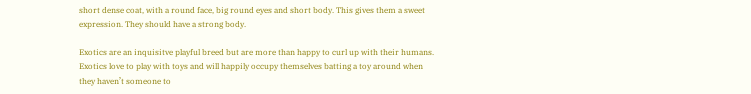short dense coat, with a round face, big round eyes and short body. This gives them a sweet expression. They should have a strong body.

Exotics are an inquisitve playful breed but are more than happy to curl up with their humans. Exotics love to play with toys and will happily occupy themselves batting a toy around when they haven’t someone to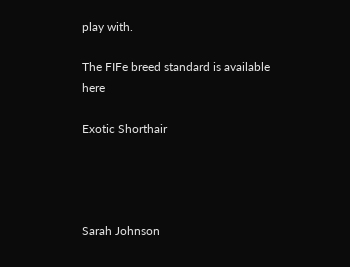play with.

The FIFe breed standard is available here

Exotic Shorthair




Sarah Johnson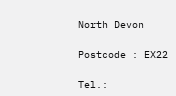North Devon

Postcode : EX22

Tel.: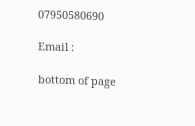07950580690

Email :

bottom of page